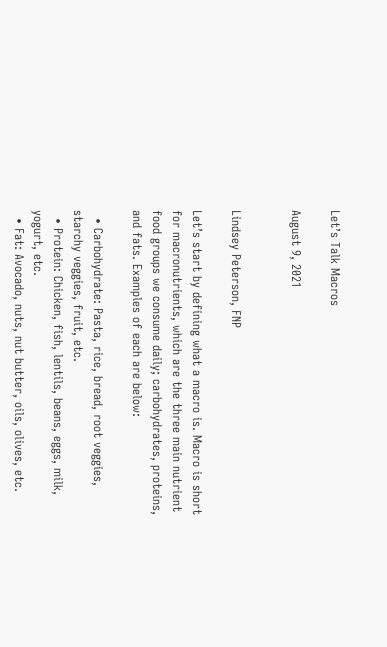Let’s Talk Macros

August 9, 2021


Lindsey Peterson, FNP

Let’s start by defining what a macro is. Macro is short for macronutrients, which are the three main nutrient food groups we consume daily; carbohydrates, proteins, and fats. Examples of each are below:

  • Carbohydrate: Pasta, rice, bread, root veggies, starchy veggies, fruit, etc.
  • Protein: Chicken, fish, lentils, beans, eggs, milk, yogurt, etc.
  • Fat: Avocado, nuts, nut butter, oils, olives, etc.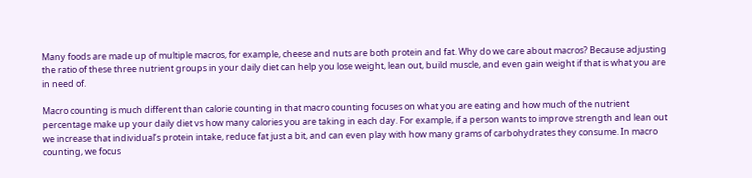Many foods are made up of multiple macros, for example, cheese and nuts are both protein and fat. Why do we care about macros? Because adjusting the ratio of these three nutrient groups in your daily diet can help you lose weight, lean out, build muscle, and even gain weight if that is what you are in need of.

Macro counting is much different than calorie counting in that macro counting focuses on what you are eating and how much of the nutrient percentage make up your daily diet vs how many calories you are taking in each day. For example, if a person wants to improve strength and lean out we increase that individual’s protein intake, reduce fat just a bit, and can even play with how many grams of carbohydrates they consume. In macro counting, we focus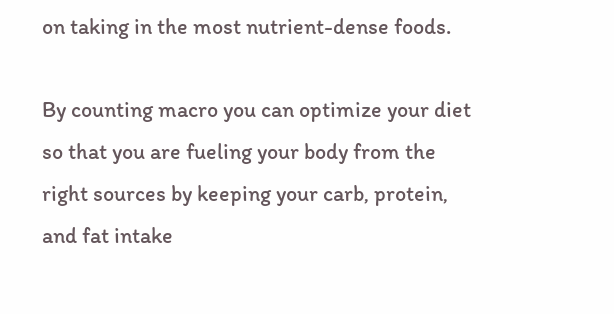on taking in the most nutrient-dense foods.

By counting macro you can optimize your diet so that you are fueling your body from the right sources by keeping your carb, protein, and fat intake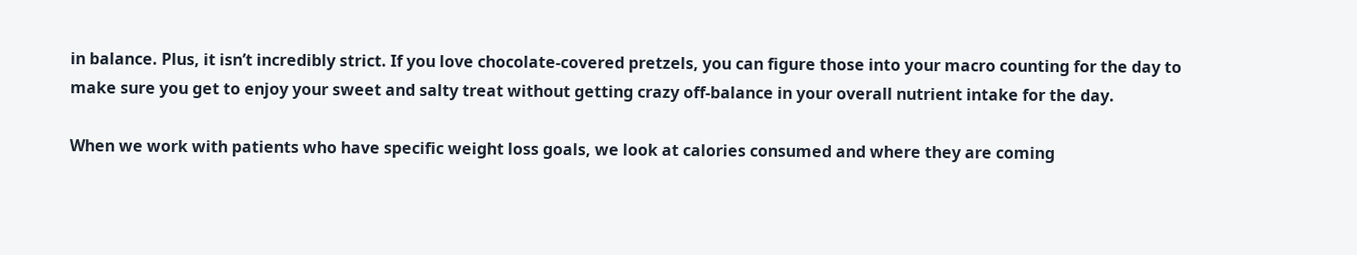in balance. Plus, it isn’t incredibly strict. If you love chocolate-covered pretzels, you can figure those into your macro counting for the day to make sure you get to enjoy your sweet and salty treat without getting crazy off-balance in your overall nutrient intake for the day.

When we work with patients who have specific weight loss goals, we look at calories consumed and where they are coming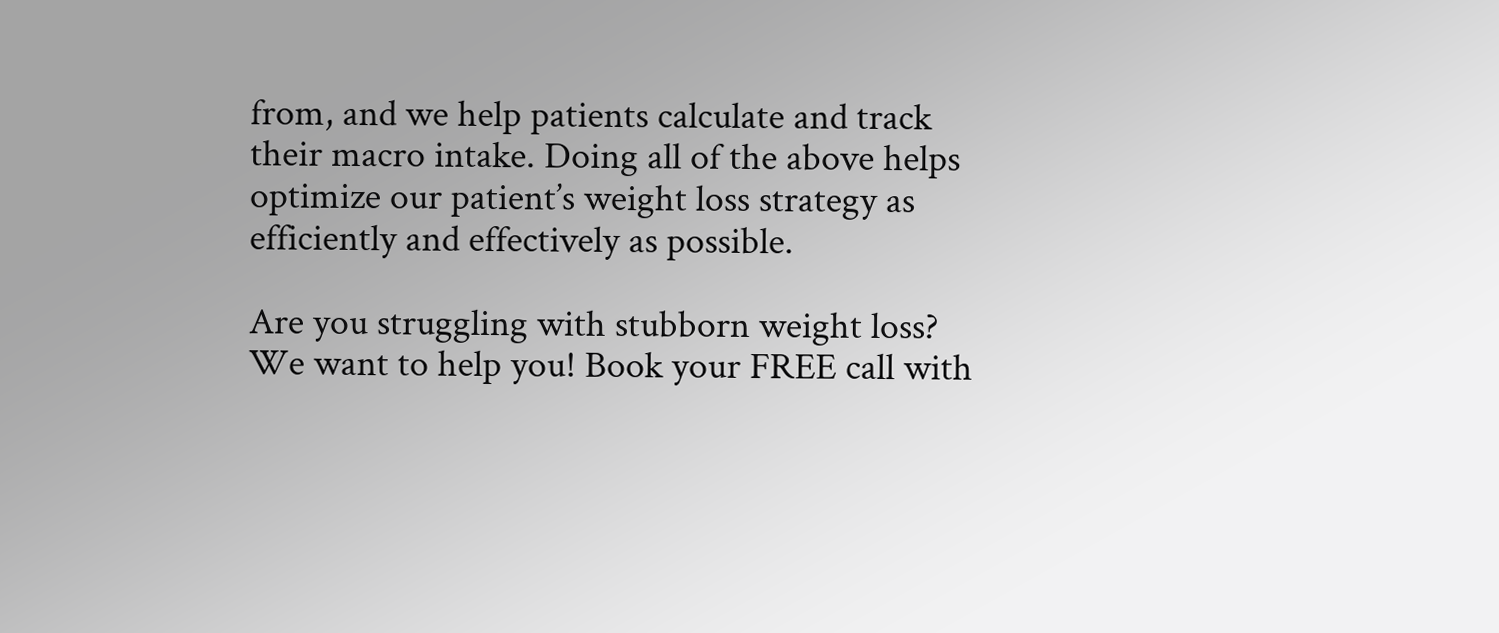from, and we help patients calculate and track their macro intake. Doing all of the above helps optimize our patient’s weight loss strategy as efficiently and effectively as possible.

Are you struggling with stubborn weight loss? We want to help you! Book your FREE call with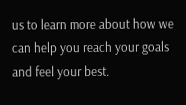us to learn more about how we can help you reach your goals and feel your best.